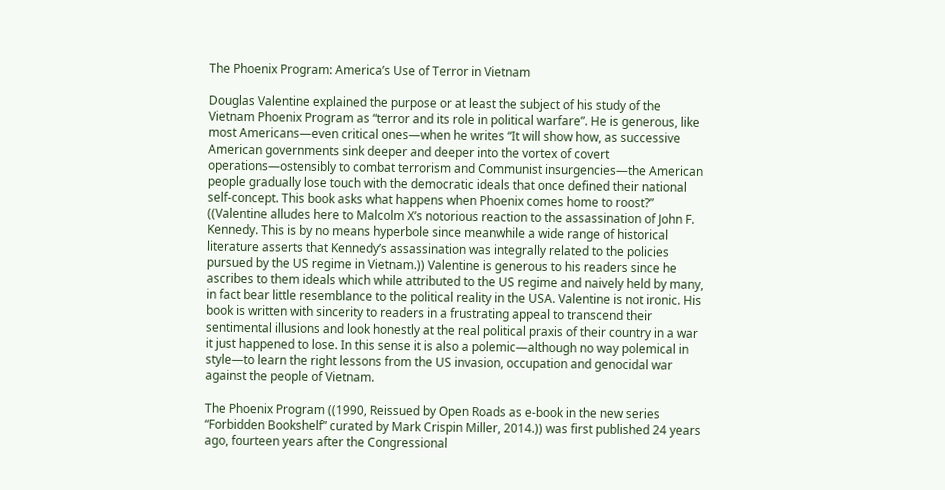The Phoenix Program: America’s Use of Terror in Vietnam

Douglas Valentine explained the purpose or at least the subject of his study of the Vietnam Phoenix Program as “terror and its role in political warfare”. He is generous, like most Americans—even critical ones—when he writes “It will show how, as successive American governments sink deeper and deeper into the vortex of covert operations—ostensibly to combat terrorism and Communist insurgencies—the American people gradually lose touch with the democratic ideals that once defined their national self-concept. This book asks what happens when Phoenix comes home to roost?” ((Valentine alludes here to Malcolm X’s notorious reaction to the assassination of John F. Kennedy. This is by no means hyperbole since meanwhile a wide range of historical literature asserts that Kennedy’s assassination was integrally related to the policies pursued by the US regime in Vietnam.)) Valentine is generous to his readers since he ascribes to them ideals which while attributed to the US regime and naively held by many, in fact bear little resemblance to the political reality in the USA. Valentine is not ironic. His book is written with sincerity to readers in a frustrating appeal to transcend their sentimental illusions and look honestly at the real political praxis of their country in a war it just happened to lose. In this sense it is also a polemic—although no way polemical in style—to learn the right lessons from the US invasion, occupation and genocidal war against the people of Vietnam.

The Phoenix Program ((1990, Reissued by Open Roads as e-book in the new series “Forbidden Bookshelf” curated by Mark Crispin Miller, 2014.)) was first published 24 years ago, fourteen years after the Congressional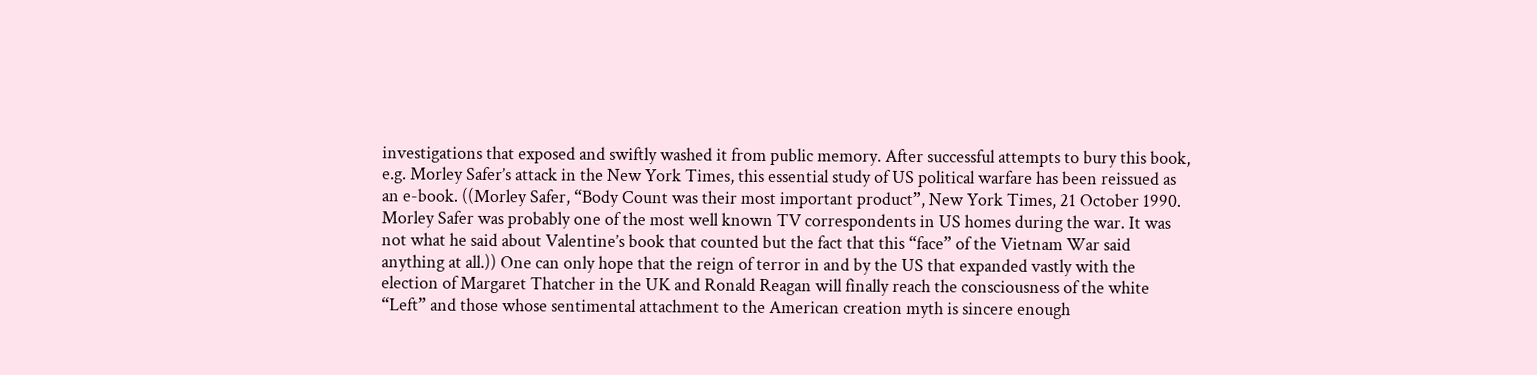investigations that exposed and swiftly washed it from public memory. After successful attempts to bury this book, e.g. Morley Safer’s attack in the New York Times, this essential study of US political warfare has been reissued as an e-book. ((Morley Safer, “Body Count was their most important product”, New York Times, 21 October 1990. Morley Safer was probably one of the most well known TV correspondents in US homes during the war. It was not what he said about Valentine’s book that counted but the fact that this “face” of the Vietnam War said anything at all.)) One can only hope that the reign of terror in and by the US that expanded vastly with the election of Margaret Thatcher in the UK and Ronald Reagan will finally reach the consciousness of the white “Left” and those whose sentimental attachment to the American creation myth is sincere enough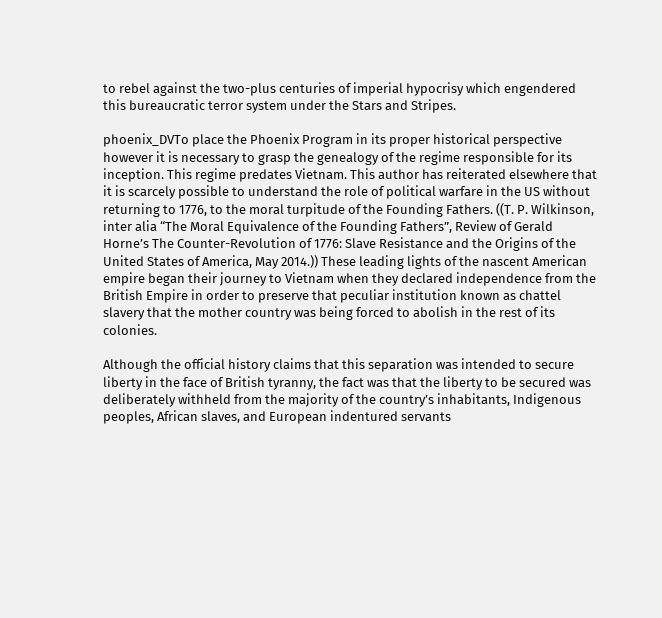to rebel against the two-plus centuries of imperial hypocrisy which engendered this bureaucratic terror system under the Stars and Stripes.

phoenix_DVTo place the Phoenix Program in its proper historical perspective however it is necessary to grasp the genealogy of the regime responsible for its inception. This regime predates Vietnam. This author has reiterated elsewhere that it is scarcely possible to understand the role of political warfare in the US without returning to 1776, to the moral turpitude of the Founding Fathers. ((T. P. Wilkinson, inter alia “The Moral Equivalence of the Founding Fathers”, Review of Gerald Horne’s The Counter-Revolution of 1776: Slave Resistance and the Origins of the United States of America, May 2014.)) These leading lights of the nascent American empire began their journey to Vietnam when they declared independence from the British Empire in order to preserve that peculiar institution known as chattel slavery that the mother country was being forced to abolish in the rest of its colonies.

Although the official history claims that this separation was intended to secure liberty in the face of British tyranny, the fact was that the liberty to be secured was deliberately withheld from the majority of the country’s inhabitants, Indigenous peoples, African slaves, and European indentured servants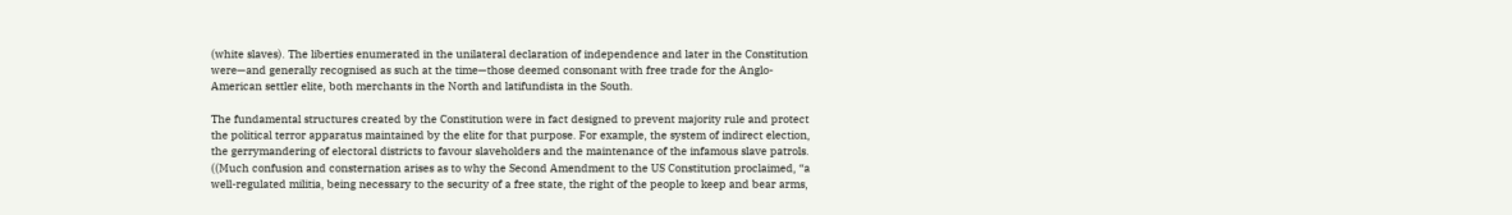(white slaves). The liberties enumerated in the unilateral declaration of independence and later in the Constitution were—and generally recognised as such at the time—those deemed consonant with free trade for the Anglo-American settler elite, both merchants in the North and latifundista in the South.

The fundamental structures created by the Constitution were in fact designed to prevent majority rule and protect the political terror apparatus maintained by the elite for that purpose. For example, the system of indirect election, the gerrymandering of electoral districts to favour slaveholders and the maintenance of the infamous slave patrols. ((Much confusion and consternation arises as to why the Second Amendment to the US Constitution proclaimed, “a well-regulated militia, being necessary to the security of a free state, the right of the people to keep and bear arms,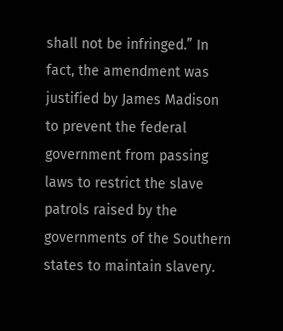shall not be infringed.” In fact, the amendment was justified by James Madison to prevent the federal government from passing laws to restrict the slave patrols raised by the governments of the Southern states to maintain slavery.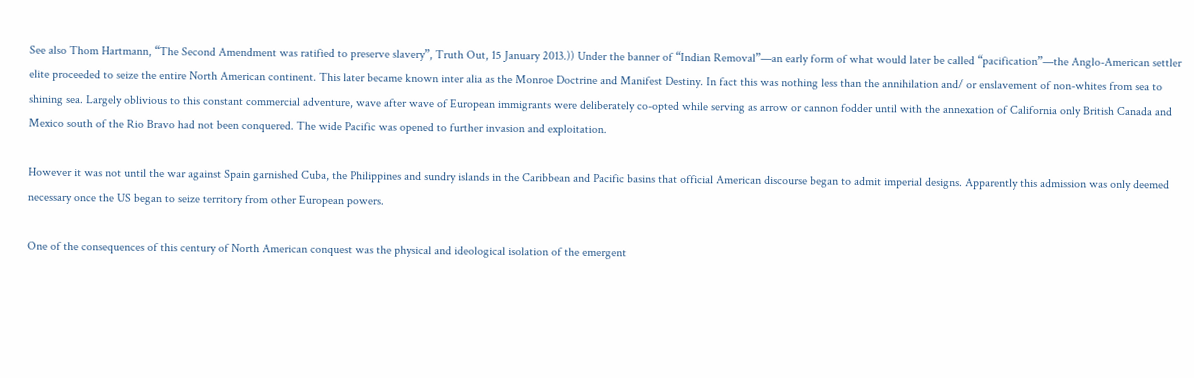See also Thom Hartmann, “The Second Amendment was ratified to preserve slavery”, Truth Out, 15 January 2013.)) Under the banner of “Indian Removal”—an early form of what would later be called “pacification”—the Anglo-American settler elite proceeded to seize the entire North American continent. This later became known inter alia as the Monroe Doctrine and Manifest Destiny. In fact this was nothing less than the annihilation and/ or enslavement of non-whites from sea to shining sea. Largely oblivious to this constant commercial adventure, wave after wave of European immigrants were deliberately co-opted while serving as arrow or cannon fodder until with the annexation of California only British Canada and Mexico south of the Rio Bravo had not been conquered. The wide Pacific was opened to further invasion and exploitation.

However it was not until the war against Spain garnished Cuba, the Philippines and sundry islands in the Caribbean and Pacific basins that official American discourse began to admit imperial designs. Apparently this admission was only deemed necessary once the US began to seize territory from other European powers.

One of the consequences of this century of North American conquest was the physical and ideological isolation of the emergent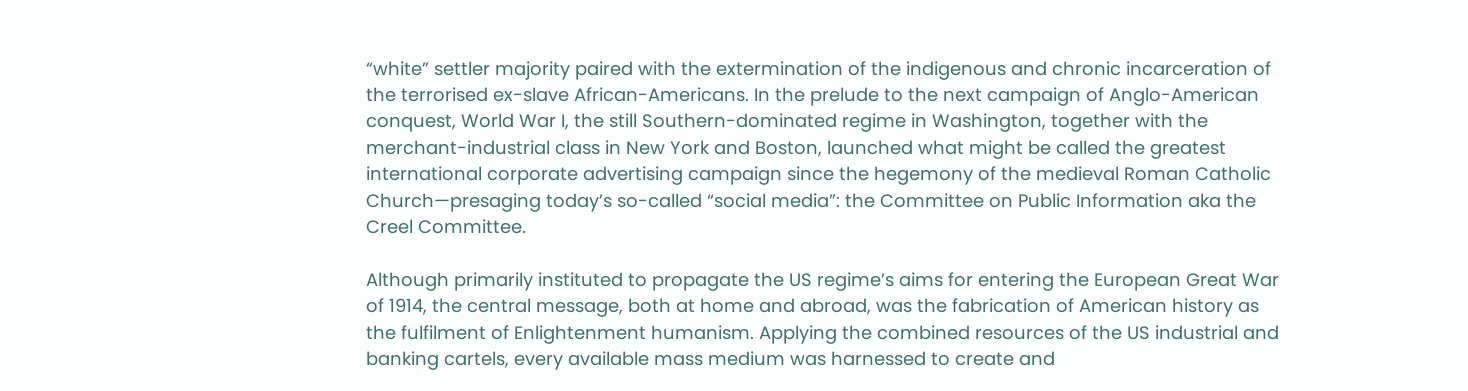“white” settler majority paired with the extermination of the indigenous and chronic incarceration of the terrorised ex-slave African-Americans. In the prelude to the next campaign of Anglo-American conquest, World War I, the still Southern-dominated regime in Washington, together with the merchant-industrial class in New York and Boston, launched what might be called the greatest international corporate advertising campaign since the hegemony of the medieval Roman Catholic Church—presaging today’s so-called “social media”: the Committee on Public Information aka the Creel Committee.

Although primarily instituted to propagate the US regime’s aims for entering the European Great War of 1914, the central message, both at home and abroad, was the fabrication of American history as the fulfilment of Enlightenment humanism. Applying the combined resources of the US industrial and banking cartels, every available mass medium was harnessed to create and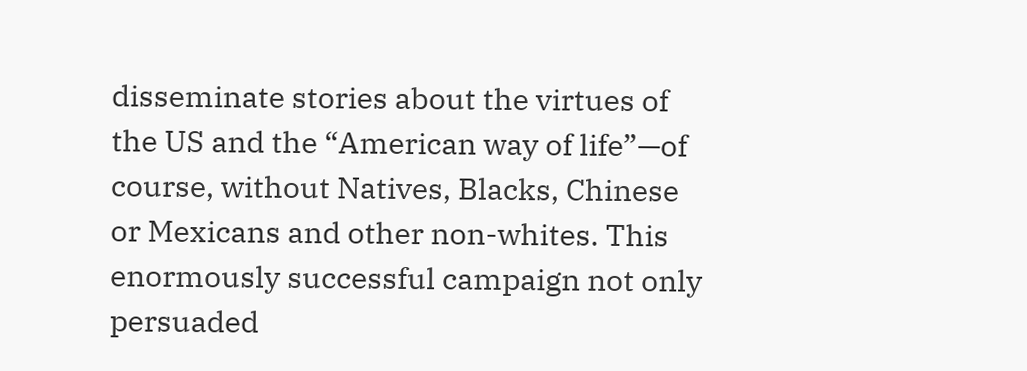disseminate stories about the virtues of the US and the “American way of life”—of course, without Natives, Blacks, Chinese or Mexicans and other non-whites. This enormously successful campaign not only persuaded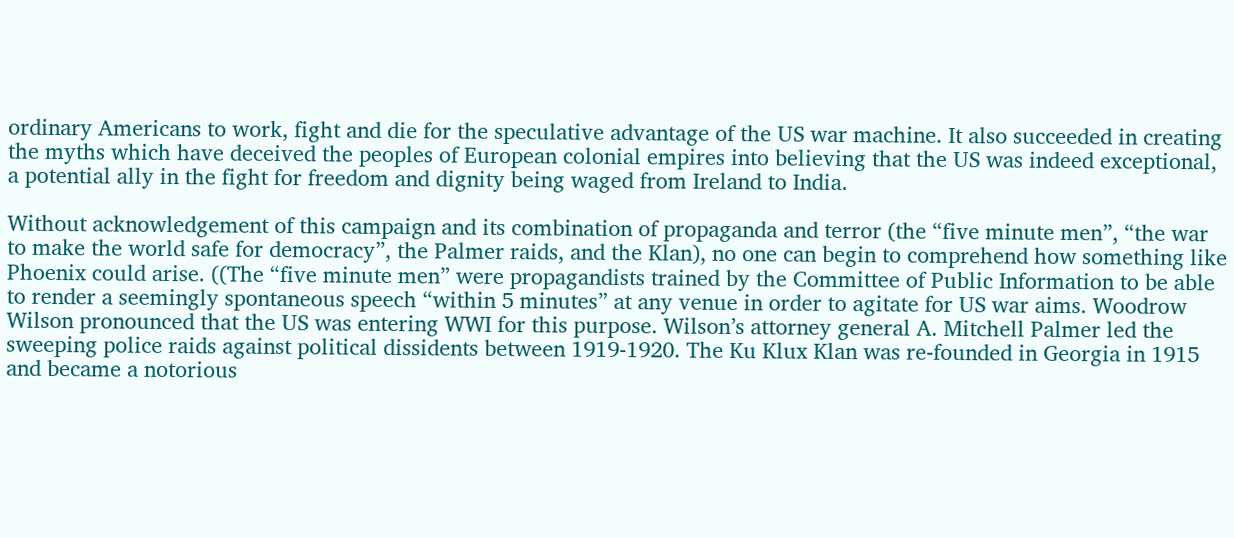ordinary Americans to work, fight and die for the speculative advantage of the US war machine. It also succeeded in creating the myths which have deceived the peoples of European colonial empires into believing that the US was indeed exceptional, a potential ally in the fight for freedom and dignity being waged from Ireland to India.

Without acknowledgement of this campaign and its combination of propaganda and terror (the “five minute men”, “the war to make the world safe for democracy”, the Palmer raids, and the Klan), no one can begin to comprehend how something like Phoenix could arise. ((The “five minute men” were propagandists trained by the Committee of Public Information to be able to render a seemingly spontaneous speech “within 5 minutes” at any venue in order to agitate for US war aims. Woodrow Wilson pronounced that the US was entering WWI for this purpose. Wilson’s attorney general A. Mitchell Palmer led the sweeping police raids against political dissidents between 1919-1920. The Ku Klux Klan was re-founded in Georgia in 1915 and became a notorious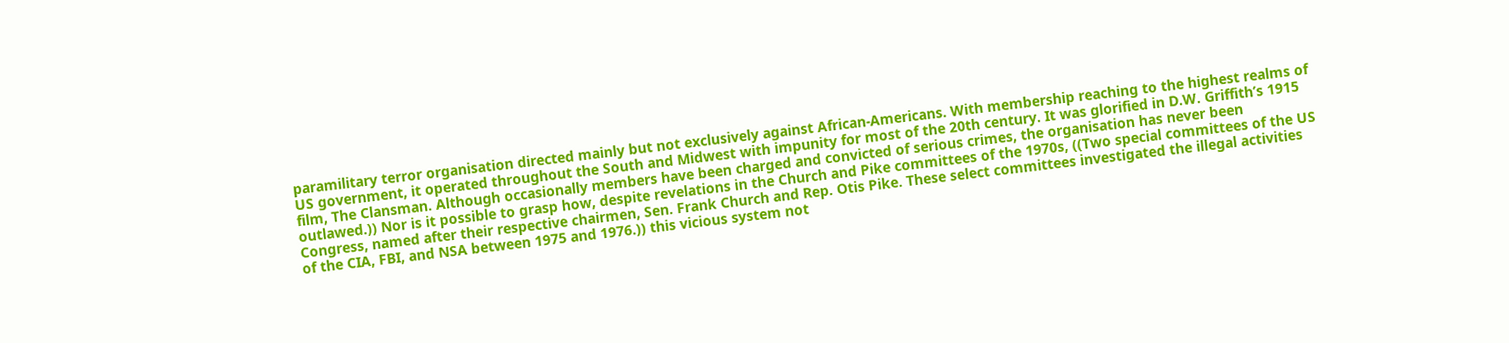paramilitary terror organisation directed mainly but not exclusively against African-Americans. With membership reaching to the highest realms of US government, it operated throughout the South and Midwest with impunity for most of the 20th century. It was glorified in D.W. Griffith’s 1915 film, The Clansman. Although occasionally members have been charged and convicted of serious crimes, the organisation has never been outlawed.)) Nor is it possible to grasp how, despite revelations in the Church and Pike committees of the 1970s, ((Two special committees of the US Congress, named after their respective chairmen, Sen. Frank Church and Rep. Otis Pike. These select committees investigated the illegal activities of the CIA, FBI, and NSA between 1975 and 1976.)) this vicious system not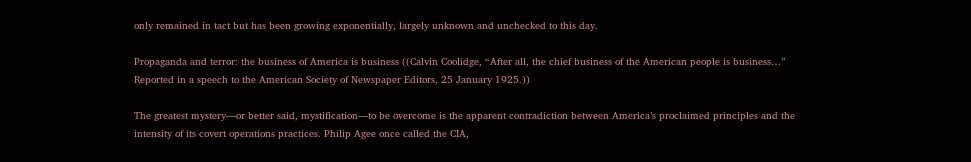only remained in tact but has been growing exponentially, largely unknown and unchecked to this day.

Propaganda and terror: the business of America is business ((Calvin Coolidge, “After all, the chief business of the American people is business…” Reported in a speech to the American Society of Newspaper Editors, 25 January 1925.))

The greatest mystery—or better said, mystification—to be overcome is the apparent contradiction between America’s proclaimed principles and the intensity of its covert operations practices. Philip Agee once called the CIA,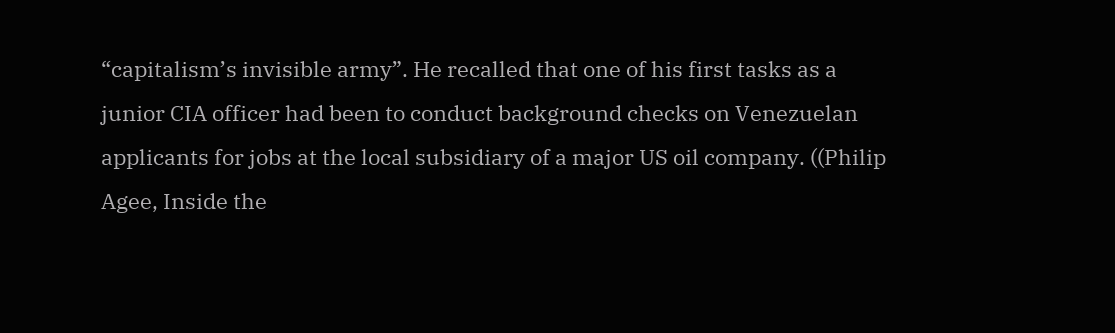“capitalism’s invisible army”. He recalled that one of his first tasks as a junior CIA officer had been to conduct background checks on Venezuelan applicants for jobs at the local subsidiary of a major US oil company. ((Philip Agee, Inside the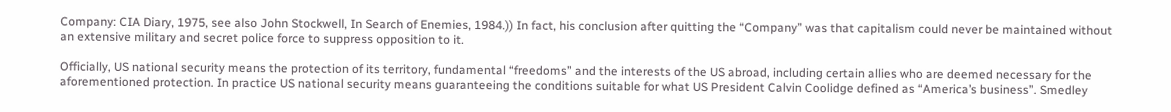Company: CIA Diary, 1975, see also John Stockwell, In Search of Enemies, 1984.)) In fact, his conclusion after quitting the “Company” was that capitalism could never be maintained without an extensive military and secret police force to suppress opposition to it.

Officially, US national security means the protection of its territory, fundamental “freedoms” and the interests of the US abroad, including certain allies who are deemed necessary for the aforementioned protection. In practice US national security means guaranteeing the conditions suitable for what US President Calvin Coolidge defined as “America’s business”. Smedley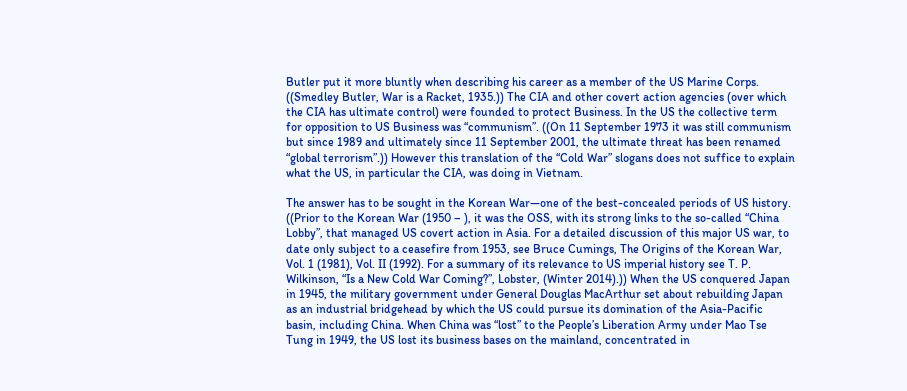Butler put it more bluntly when describing his career as a member of the US Marine Corps. ((Smedley Butler, War is a Racket, 1935.)) The CIA and other covert action agencies (over which the CIA has ultimate control) were founded to protect Business. In the US the collective term for opposition to US Business was “communism”. ((On 11 September 1973 it was still communism but since 1989 and ultimately since 11 September 2001, the ultimate threat has been renamed “global terrorism”.)) However this translation of the “Cold War” slogans does not suffice to explain what the US, in particular the CIA, was doing in Vietnam.

The answer has to be sought in the Korean War—one of the best-concealed periods of US history. ((Prior to the Korean War (1950 – ), it was the OSS, with its strong links to the so-called “China Lobby”, that managed US covert action in Asia. For a detailed discussion of this major US war, to date only subject to a ceasefire from 1953, see Bruce Cumings, The Origins of the Korean War, Vol. 1 (1981), Vol. II (1992). For a summary of its relevance to US imperial history see T. P. Wilkinson, “Is a New Cold War Coming?”, Lobster, (Winter 2014).)) When the US conquered Japan in 1945, the military government under General Douglas MacArthur set about rebuilding Japan as an industrial bridgehead by which the US could pursue its domination of the Asia-Pacific basin, including China. When China was “lost” to the People’s Liberation Army under Mao Tse Tung in 1949, the US lost its business bases on the mainland, concentrated in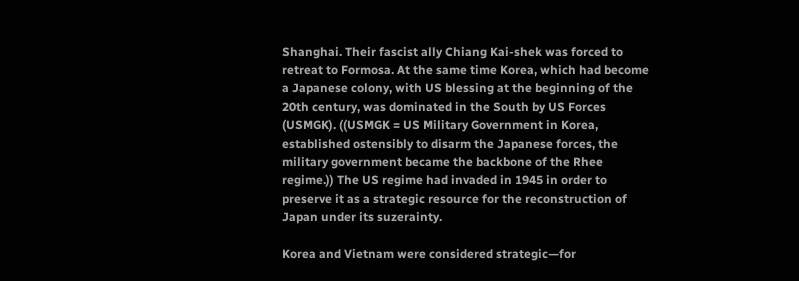Shanghai. Their fascist ally Chiang Kai-shek was forced to retreat to Formosa. At the same time Korea, which had become a Japanese colony, with US blessing at the beginning of the 20th century, was dominated in the South by US Forces (USMGK). ((USMGK = US Military Government in Korea, established ostensibly to disarm the Japanese forces, the military government became the backbone of the Rhee regime.)) The US regime had invaded in 1945 in order to preserve it as a strategic resource for the reconstruction of Japan under its suzerainty.

Korea and Vietnam were considered strategic—for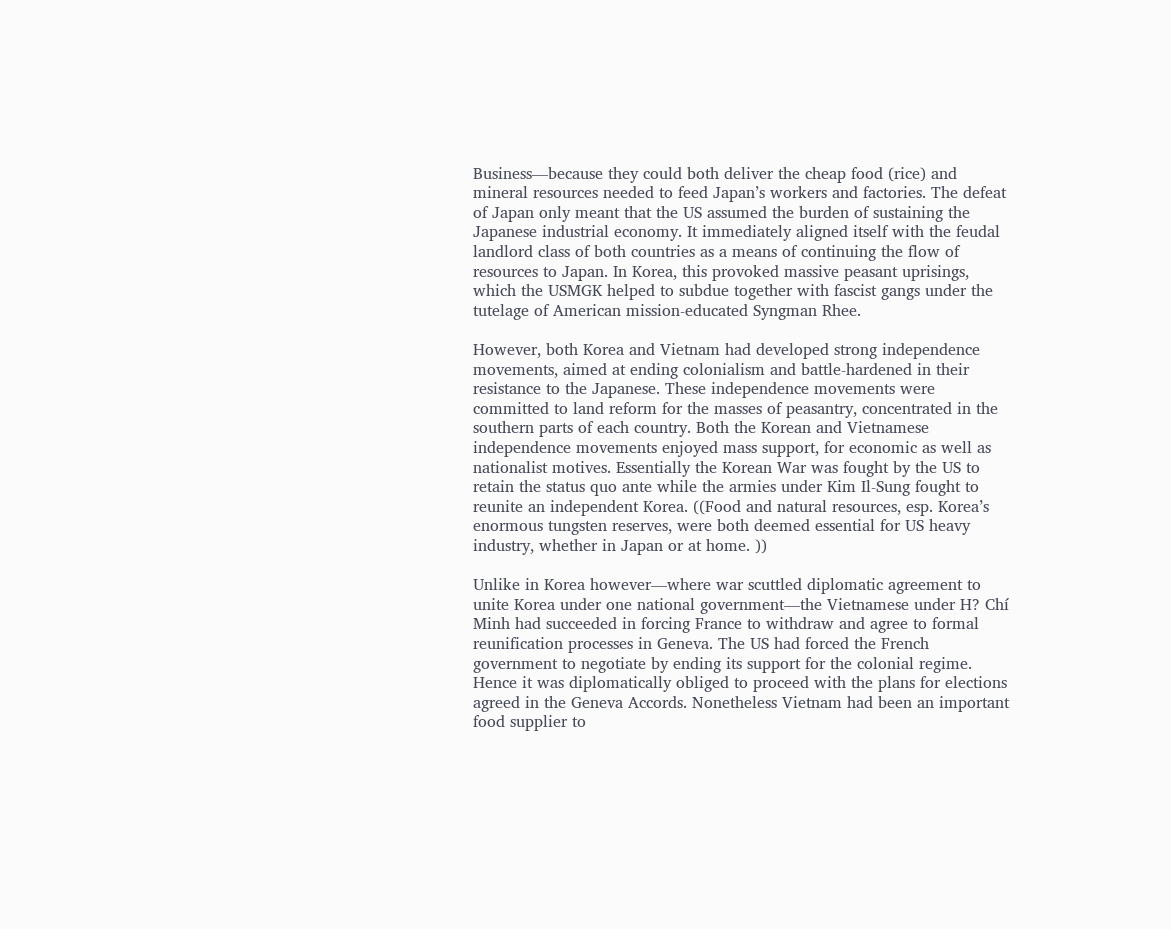Business—because they could both deliver the cheap food (rice) and mineral resources needed to feed Japan’s workers and factories. The defeat of Japan only meant that the US assumed the burden of sustaining the Japanese industrial economy. It immediately aligned itself with the feudal landlord class of both countries as a means of continuing the flow of resources to Japan. In Korea, this provoked massive peasant uprisings, which the USMGK helped to subdue together with fascist gangs under the tutelage of American mission-educated Syngman Rhee.

However, both Korea and Vietnam had developed strong independence movements, aimed at ending colonialism and battle-hardened in their resistance to the Japanese. These independence movements were committed to land reform for the masses of peasantry, concentrated in the southern parts of each country. Both the Korean and Vietnamese independence movements enjoyed mass support, for economic as well as nationalist motives. Essentially the Korean War was fought by the US to retain the status quo ante while the armies under Kim Il-Sung fought to reunite an independent Korea. ((Food and natural resources, esp. Korea’s enormous tungsten reserves, were both deemed essential for US heavy industry, whether in Japan or at home. ))

Unlike in Korea however—where war scuttled diplomatic agreement to unite Korea under one national government—the Vietnamese under H? Chí Minh had succeeded in forcing France to withdraw and agree to formal reunification processes in Geneva. The US had forced the French government to negotiate by ending its support for the colonial regime. Hence it was diplomatically obliged to proceed with the plans for elections agreed in the Geneva Accords. Nonetheless Vietnam had been an important food supplier to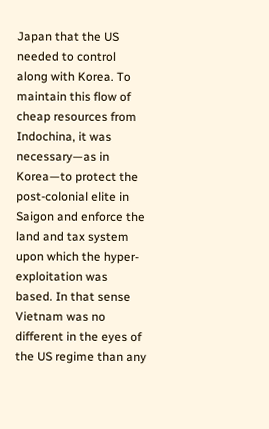Japan that the US needed to control along with Korea. To maintain this flow of cheap resources from Indochina, it was necessary—as in Korea—to protect the post-colonial elite in Saigon and enforce the land and tax system upon which the hyper-exploitation was based. In that sense Vietnam was no different in the eyes of the US regime than any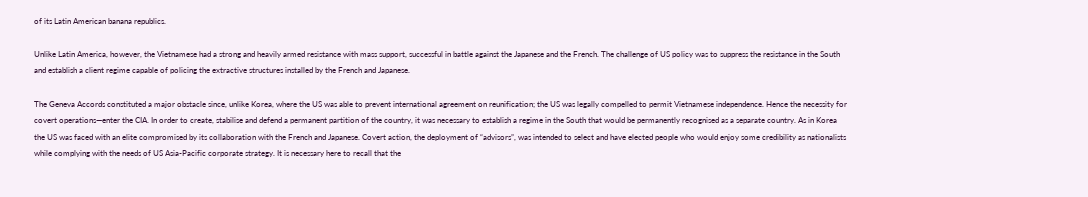of its Latin American banana republics.

Unlike Latin America, however, the Vietnamese had a strong and heavily armed resistance with mass support, successful in battle against the Japanese and the French. The challenge of US policy was to suppress the resistance in the South and establish a client regime capable of policing the extractive structures installed by the French and Japanese.

The Geneva Accords constituted a major obstacle since, unlike Korea, where the US was able to prevent international agreement on reunification; the US was legally compelled to permit Vietnamese independence. Hence the necessity for covert operations—enter the CIA. In order to create, stabilise and defend a permanent partition of the country, it was necessary to establish a regime in the South that would be permanently recognised as a separate country. As in Korea the US was faced with an elite compromised by its collaboration with the French and Japanese. Covert action, the deployment of “advisors”, was intended to select and have elected people who would enjoy some credibility as nationalists while complying with the needs of US Asia-Pacific corporate strategy. It is necessary here to recall that the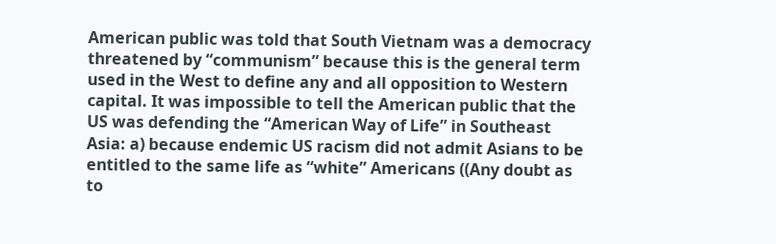American public was told that South Vietnam was a democracy threatened by “communism” because this is the general term used in the West to define any and all opposition to Western capital. It was impossible to tell the American public that the US was defending the “American Way of Life” in Southeast Asia: a) because endemic US racism did not admit Asians to be entitled to the same life as “white” Americans ((Any doubt as to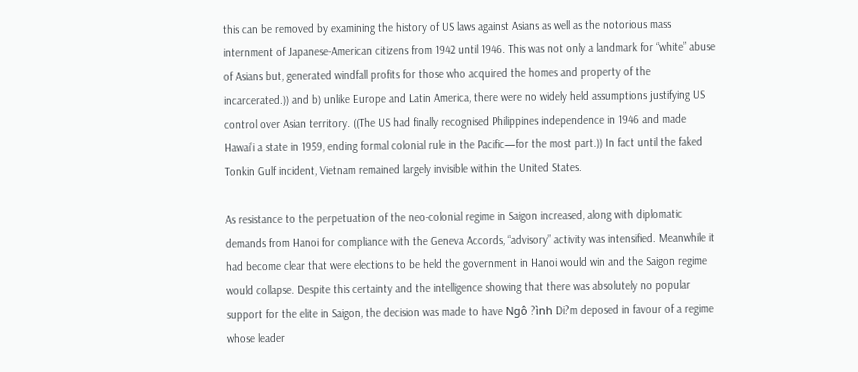this can be removed by examining the history of US laws against Asians as well as the notorious mass internment of Japanese-American citizens from 1942 until 1946. This was not only a landmark for “white” abuse of Asians but, generated windfall profits for those who acquired the homes and property of the incarcerated.)) and b) unlike Europe and Latin America, there were no widely held assumptions justifying US control over Asian territory. ((The US had finally recognised Philippines independence in 1946 and made Hawai’i a state in 1959, ending formal colonial rule in the Pacific—for the most part.)) In fact until the faked Tonkin Gulf incident, Vietnam remained largely invisible within the United States.

As resistance to the perpetuation of the neo-colonial regime in Saigon increased, along with diplomatic demands from Hanoi for compliance with the Geneva Accords, “advisory” activity was intensified. Meanwhile it had become clear that were elections to be held the government in Hanoi would win and the Saigon regime would collapse. Despite this certainty and the intelligence showing that there was absolutely no popular support for the elite in Saigon, the decision was made to have Ngô ?ình Di?m deposed in favour of a regime whose leader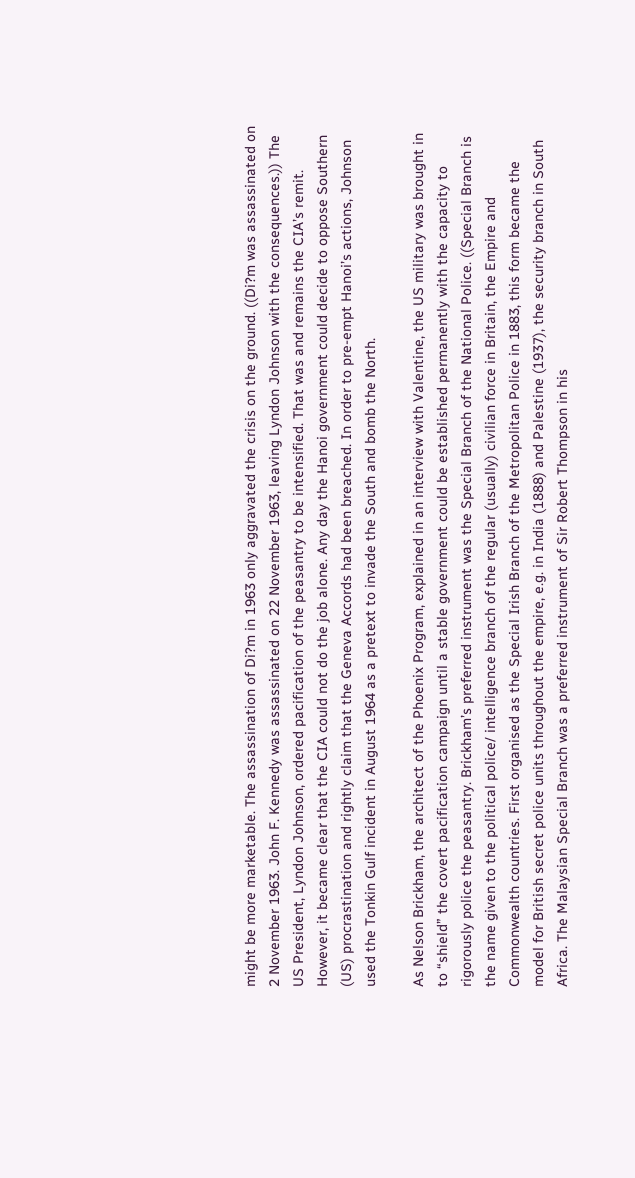might be more marketable. The assassination of Di?m in 1963 only aggravated the crisis on the ground. ((Di?m was assassinated on 2 November 1963. John F. Kennedy was assassinated on 22 November 1963, leaving Lyndon Johnson with the consequences.)) The US President, Lyndon Johnson, ordered pacification of the peasantry to be intensified. That was and remains the CIA’s remit. However, it became clear that the CIA could not do the job alone. Any day the Hanoi government could decide to oppose Southern (US) procrastination and rightly claim that the Geneva Accords had been breached. In order to pre-empt Hanoi’s actions, Johnson used the Tonkin Gulf incident in August 1964 as a pretext to invade the South and bomb the North.

As Nelson Brickham, the architect of the Phoenix Program, explained in an interview with Valentine, the US military was brought in to “shield” the covert pacification campaign until a stable government could be established permanently with the capacity to rigorously police the peasantry. Brickham’s preferred instrument was the Special Branch of the National Police. ((Special Branch is the name given to the political police/ intelligence branch of the regular (usually) civilian force in Britain, the Empire and Commonwealth countries. First organised as the Special Irish Branch of the Metropolitan Police in 1883, this form became the model for British secret police units throughout the empire, e.g. in India (1888) and Palestine (1937), the security branch in South Africa. The Malaysian Special Branch was a preferred instrument of Sir Robert Thompson in his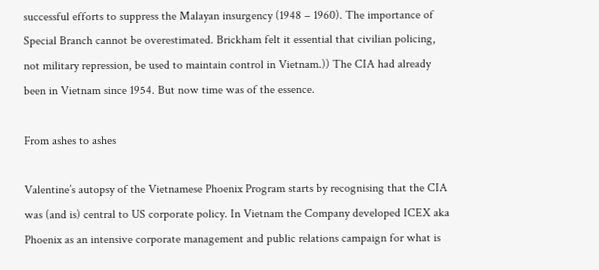successful efforts to suppress the Malayan insurgency (1948 – 1960). The importance of Special Branch cannot be overestimated. Brickham felt it essential that civilian policing, not military repression, be used to maintain control in Vietnam.)) The CIA had already been in Vietnam since 1954. But now time was of the essence.

From ashes to ashes

Valentine’s autopsy of the Vietnamese Phoenix Program starts by recognising that the CIA was (and is) central to US corporate policy. In Vietnam the Company developed ICEX aka Phoenix as an intensive corporate management and public relations campaign for what is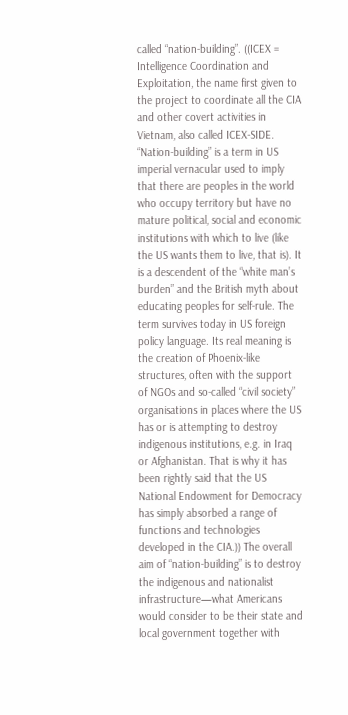called “nation-building”. ((ICEX = Intelligence Coordination and Exploitation, the name first given to the project to coordinate all the CIA and other covert activities in Vietnam, also called ICEX-SIDE. “Nation-building” is a term in US imperial vernacular used to imply that there are peoples in the world who occupy territory but have no mature political, social and economic institutions with which to live (like the US wants them to live, that is). It is a descendent of the “white man’s burden” and the British myth about educating peoples for self-rule. The term survives today in US foreign policy language. Its real meaning is the creation of Phoenix-like structures, often with the support of NGOs and so-called “civil society” organisations in places where the US has or is attempting to destroy indigenous institutions, e.g. in Iraq or Afghanistan. That is why it has been rightly said that the US National Endowment for Democracy has simply absorbed a range of functions and technologies developed in the CIA.)) The overall aim of “nation-building” is to destroy the indigenous and nationalist infrastructure—what Americans would consider to be their state and local government together with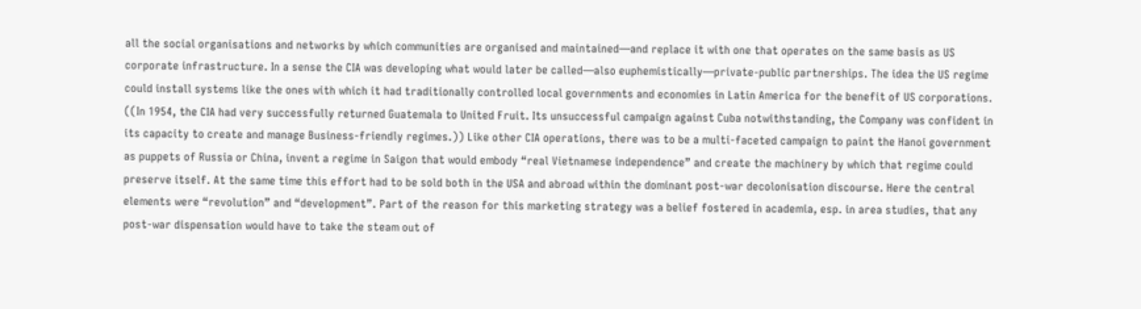all the social organisations and networks by which communities are organised and maintained—and replace it with one that operates on the same basis as US corporate infrastructure. In a sense the CIA was developing what would later be called—also euphemistically—private-public partnerships. The idea the US regime could install systems like the ones with which it had traditionally controlled local governments and economies in Latin America for the benefit of US corporations. ((In 1954, the CIA had very successfully returned Guatemala to United Fruit. Its unsuccessful campaign against Cuba notwithstanding, the Company was confident in its capacity to create and manage Business-friendly regimes.)) Like other CIA operations, there was to be a multi-faceted campaign to paint the Hanoi government as puppets of Russia or China, invent a regime in Saigon that would embody “real Vietnamese independence” and create the machinery by which that regime could preserve itself. At the same time this effort had to be sold both in the USA and abroad within the dominant post-war decolonisation discourse. Here the central elements were “revolution” and “development”. Part of the reason for this marketing strategy was a belief fostered in academia, esp. in area studies, that any post-war dispensation would have to take the steam out of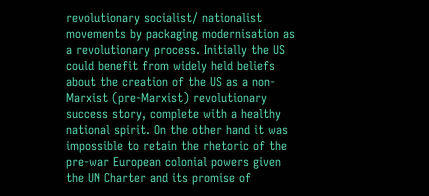revolutionary socialist/ nationalist movements by packaging modernisation as a revolutionary process. Initially the US could benefit from widely held beliefs about the creation of the US as a non-Marxist (pre-Marxist) revolutionary success story, complete with a healthy national spirit. On the other hand it was impossible to retain the rhetoric of the pre-war European colonial powers given the UN Charter and its promise of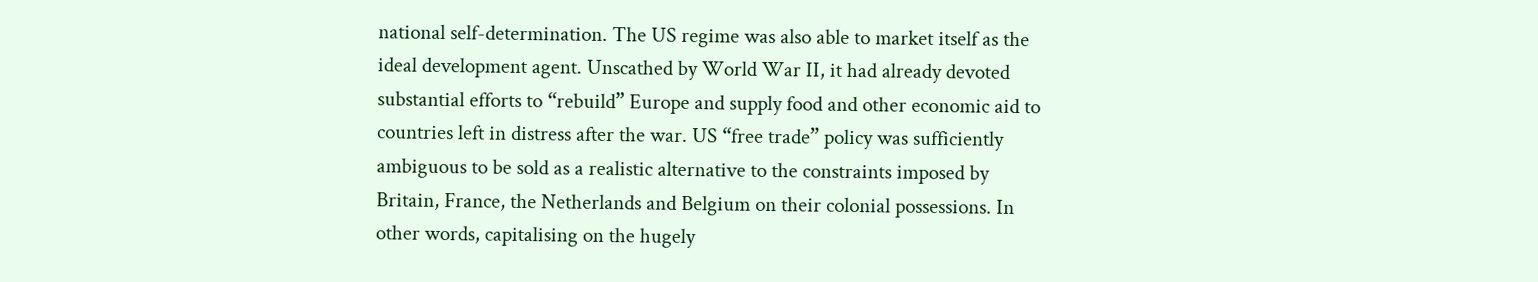national self-determination. The US regime was also able to market itself as the ideal development agent. Unscathed by World War II, it had already devoted substantial efforts to “rebuild” Europe and supply food and other economic aid to countries left in distress after the war. US “free trade” policy was sufficiently ambiguous to be sold as a realistic alternative to the constraints imposed by Britain, France, the Netherlands and Belgium on their colonial possessions. In other words, capitalising on the hugely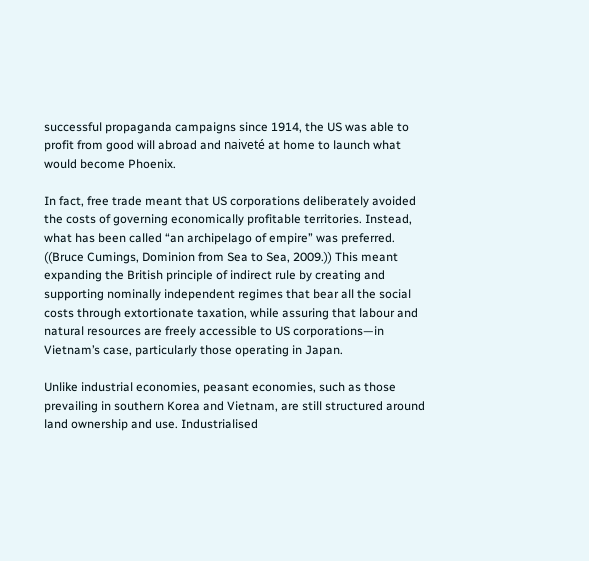successful propaganda campaigns since 1914, the US was able to profit from good will abroad and naiveté at home to launch what would become Phoenix.

In fact, free trade meant that US corporations deliberately avoided the costs of governing economically profitable territories. Instead, what has been called “an archipelago of empire” was preferred. ((Bruce Cumings, Dominion from Sea to Sea, 2009.)) This meant expanding the British principle of indirect rule by creating and supporting nominally independent regimes that bear all the social costs through extortionate taxation, while assuring that labour and natural resources are freely accessible to US corporations—in Vietnam’s case, particularly those operating in Japan.

Unlike industrial economies, peasant economies, such as those prevailing in southern Korea and Vietnam, are still structured around land ownership and use. Industrialised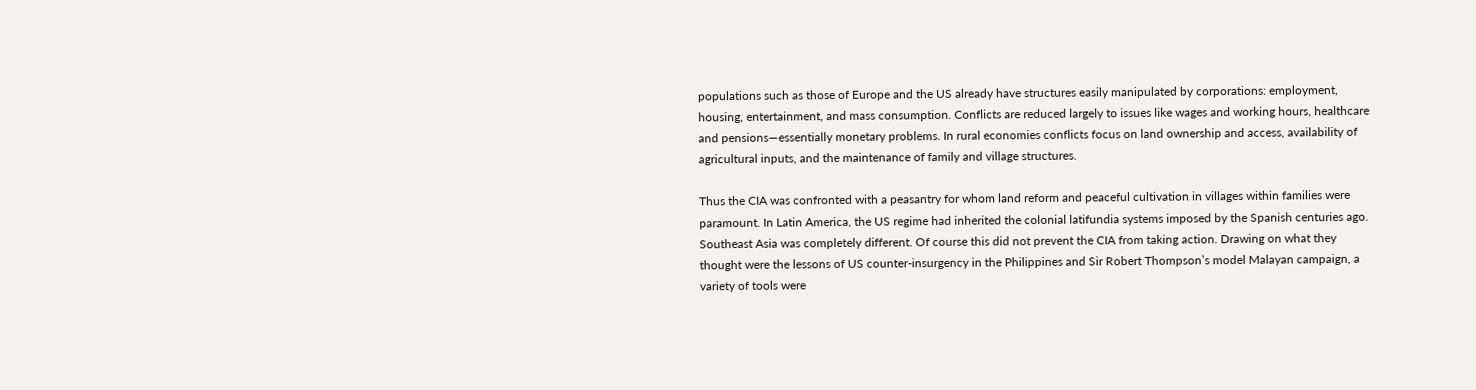populations such as those of Europe and the US already have structures easily manipulated by corporations: employment, housing, entertainment, and mass consumption. Conflicts are reduced largely to issues like wages and working hours, healthcare and pensions—essentially monetary problems. In rural economies conflicts focus on land ownership and access, availability of agricultural inputs, and the maintenance of family and village structures.

Thus the CIA was confronted with a peasantry for whom land reform and peaceful cultivation in villages within families were paramount. In Latin America, the US regime had inherited the colonial latifundia systems imposed by the Spanish centuries ago. Southeast Asia was completely different. Of course this did not prevent the CIA from taking action. Drawing on what they thought were the lessons of US counter-insurgency in the Philippines and Sir Robert Thompson’s model Malayan campaign, a variety of tools were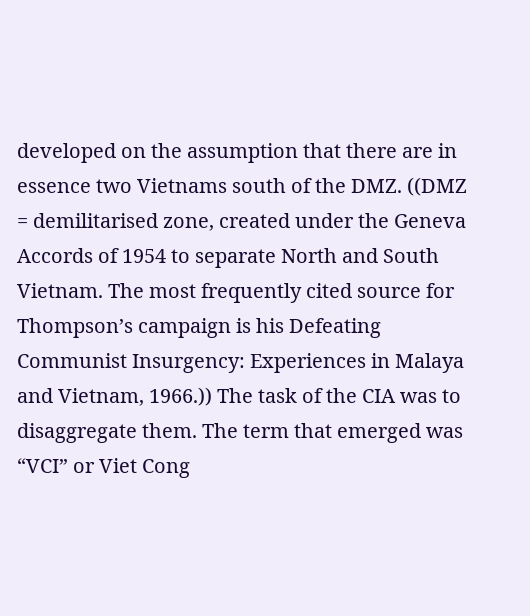developed on the assumption that there are in essence two Vietnams south of the DMZ. ((DMZ = demilitarised zone, created under the Geneva Accords of 1954 to separate North and South Vietnam. The most frequently cited source for Thompson’s campaign is his Defeating Communist Insurgency: Experiences in Malaya and Vietnam, 1966.)) The task of the CIA was to disaggregate them. The term that emerged was “VCI” or Viet Cong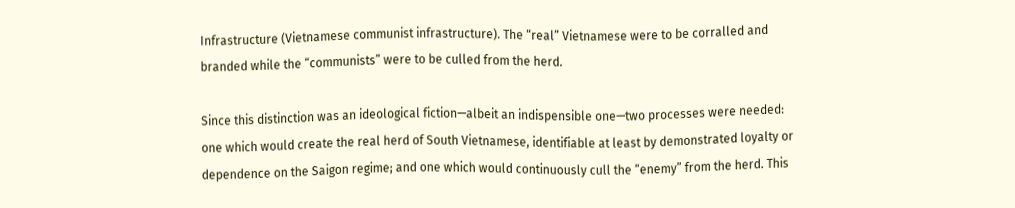Infrastructure (Vietnamese communist infrastructure). The “real” Vietnamese were to be corralled and branded while the “communists” were to be culled from the herd.

Since this distinction was an ideological fiction—albeit an indispensible one—two processes were needed: one which would create the real herd of South Vietnamese, identifiable at least by demonstrated loyalty or dependence on the Saigon regime; and one which would continuously cull the “enemy” from the herd. This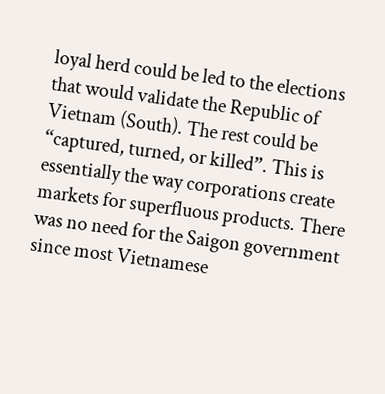loyal herd could be led to the elections that would validate the Republic of Vietnam (South). The rest could be “captured, turned, or killed”. This is essentially the way corporations create markets for superfluous products. There was no need for the Saigon government since most Vietnamese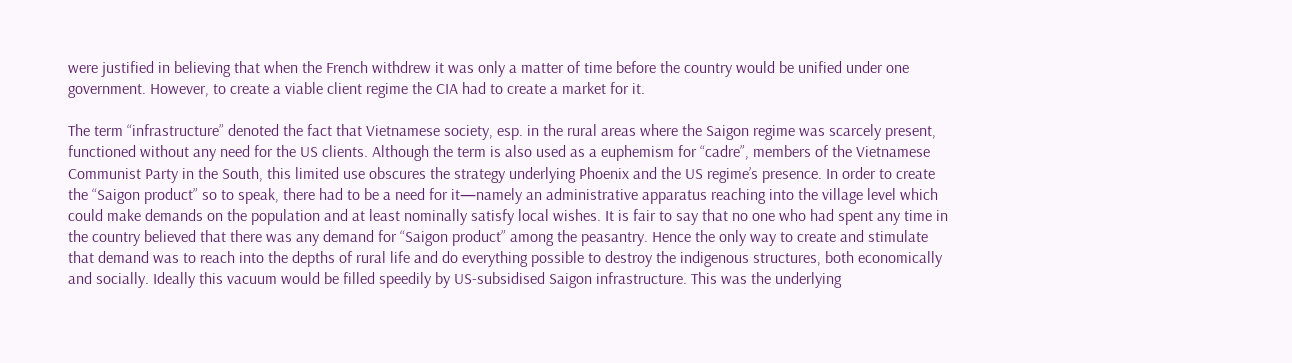were justified in believing that when the French withdrew it was only a matter of time before the country would be unified under one government. However, to create a viable client regime the CIA had to create a market for it.

The term “infrastructure” denoted the fact that Vietnamese society, esp. in the rural areas where the Saigon regime was scarcely present, functioned without any need for the US clients. Although the term is also used as a euphemism for “cadre”, members of the Vietnamese Communist Party in the South, this limited use obscures the strategy underlying Phoenix and the US regime’s presence. In order to create the “Saigon product” so to speak, there had to be a need for it—namely an administrative apparatus reaching into the village level which could make demands on the population and at least nominally satisfy local wishes. It is fair to say that no one who had spent any time in the country believed that there was any demand for “Saigon product” among the peasantry. Hence the only way to create and stimulate that demand was to reach into the depths of rural life and do everything possible to destroy the indigenous structures, both economically and socially. Ideally this vacuum would be filled speedily by US-subsidised Saigon infrastructure. This was the underlying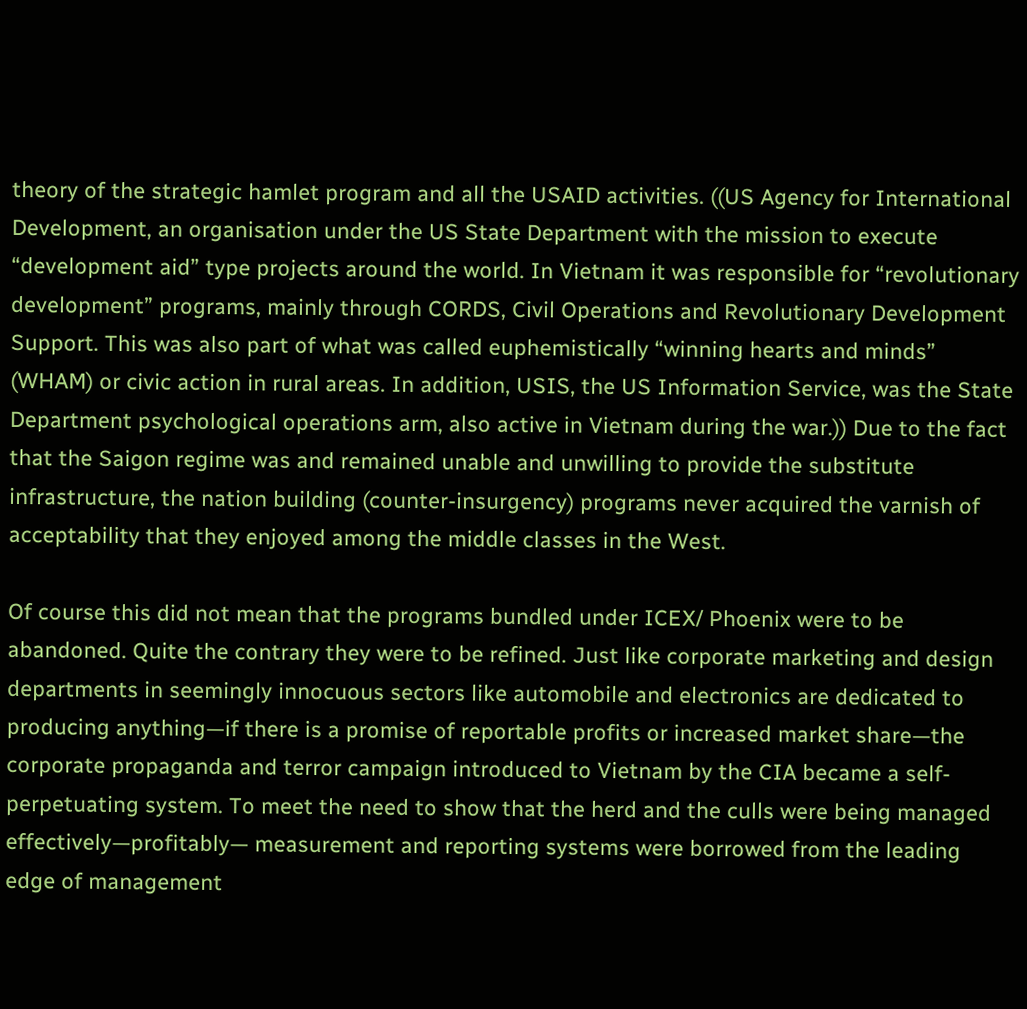theory of the strategic hamlet program and all the USAID activities. ((US Agency for International Development, an organisation under the US State Department with the mission to execute “development aid” type projects around the world. In Vietnam it was responsible for “revolutionary development” programs, mainly through CORDS, Civil Operations and Revolutionary Development Support. This was also part of what was called euphemistically “winning hearts and minds” (WHAM) or civic action in rural areas. In addition, USIS, the US Information Service, was the State Department psychological operations arm, also active in Vietnam during the war.)) Due to the fact that the Saigon regime was and remained unable and unwilling to provide the substitute infrastructure, the nation building (counter-insurgency) programs never acquired the varnish of acceptability that they enjoyed among the middle classes in the West.

Of course this did not mean that the programs bundled under ICEX/ Phoenix were to be abandoned. Quite the contrary they were to be refined. Just like corporate marketing and design departments in seemingly innocuous sectors like automobile and electronics are dedicated to producing anything—if there is a promise of reportable profits or increased market share—the corporate propaganda and terror campaign introduced to Vietnam by the CIA became a self-perpetuating system. To meet the need to show that the herd and the culls were being managed effectively—profitably— measurement and reporting systems were borrowed from the leading edge of management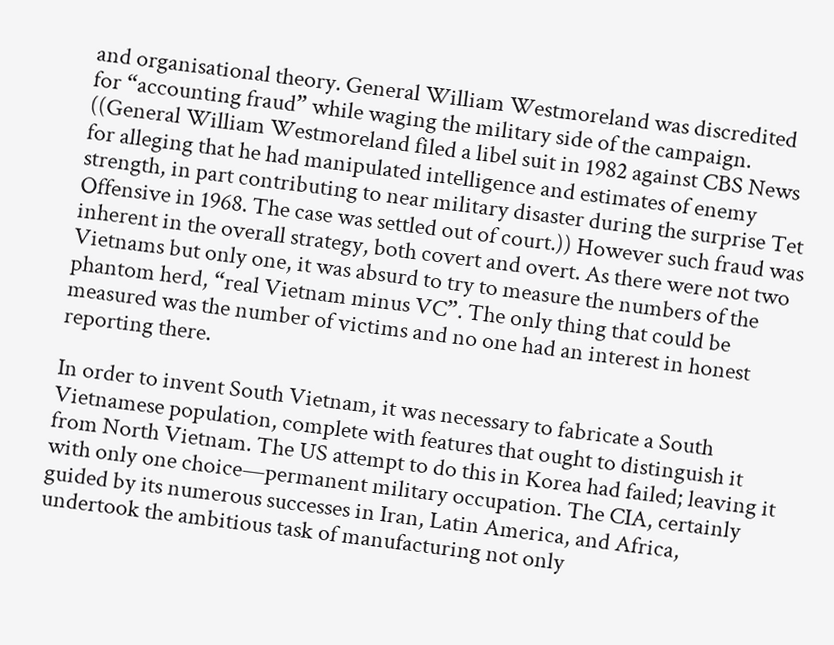and organisational theory. General William Westmoreland was discredited for “accounting fraud” while waging the military side of the campaign. ((General William Westmoreland filed a libel suit in 1982 against CBS News for alleging that he had manipulated intelligence and estimates of enemy strength, in part contributing to near military disaster during the surprise Tet Offensive in 1968. The case was settled out of court.)) However such fraud was inherent in the overall strategy, both covert and overt. As there were not two Vietnams but only one, it was absurd to try to measure the numbers of the phantom herd, “real Vietnam minus VC”. The only thing that could be measured was the number of victims and no one had an interest in honest reporting there.

In order to invent South Vietnam, it was necessary to fabricate a South Vietnamese population, complete with features that ought to distinguish it from North Vietnam. The US attempt to do this in Korea had failed; leaving it with only one choice—permanent military occupation. The CIA, certainly guided by its numerous successes in Iran, Latin America, and Africa, undertook the ambitious task of manufacturing not only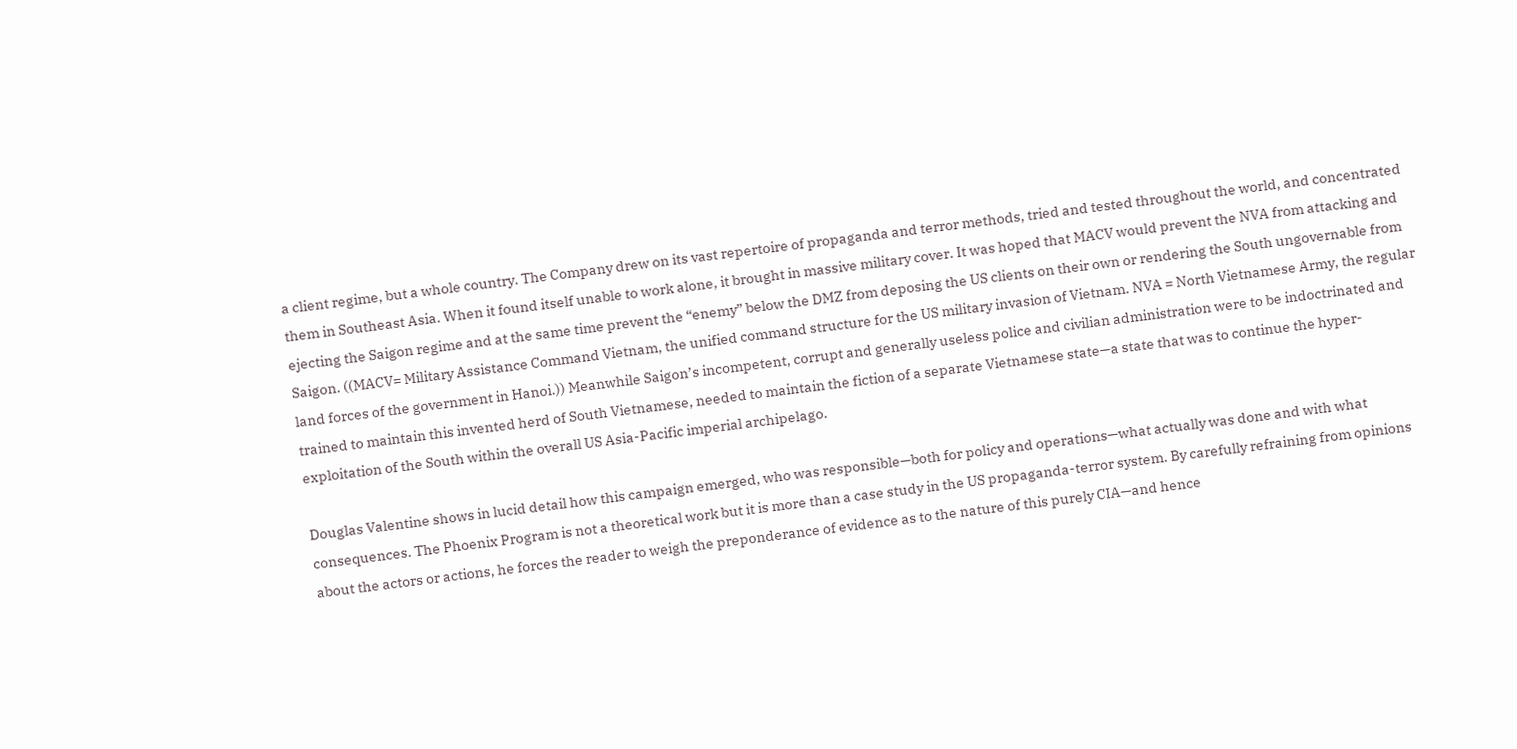a client regime, but a whole country. The Company drew on its vast repertoire of propaganda and terror methods, tried and tested throughout the world, and concentrated them in Southeast Asia. When it found itself unable to work alone, it brought in massive military cover. It was hoped that MACV would prevent the NVA from attacking and ejecting the Saigon regime and at the same time prevent the “enemy” below the DMZ from deposing the US clients on their own or rendering the South ungovernable from Saigon. ((MACV= Military Assistance Command Vietnam, the unified command structure for the US military invasion of Vietnam. NVA = North Vietnamese Army, the regular land forces of the government in Hanoi.)) Meanwhile Saigon’s incompetent, corrupt and generally useless police and civilian administration were to be indoctrinated and trained to maintain this invented herd of South Vietnamese, needed to maintain the fiction of a separate Vietnamese state—a state that was to continue the hyper-exploitation of the South within the overall US Asia-Pacific imperial archipelago.

Douglas Valentine shows in lucid detail how this campaign emerged, who was responsible—both for policy and operations—what actually was done and with what consequences. The Phoenix Program is not a theoretical work but it is more than a case study in the US propaganda-terror system. By carefully refraining from opinions about the actors or actions, he forces the reader to weigh the preponderance of evidence as to the nature of this purely CIA—and hence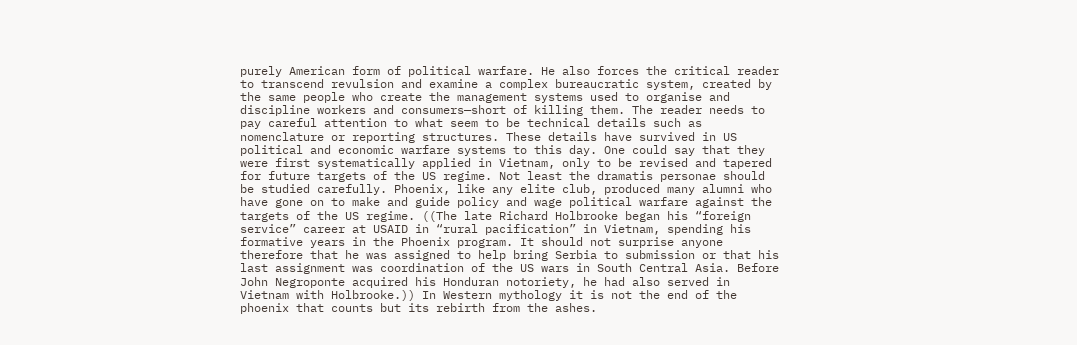purely American form of political warfare. He also forces the critical reader to transcend revulsion and examine a complex bureaucratic system, created by the same people who create the management systems used to organise and discipline workers and consumers—short of killing them. The reader needs to pay careful attention to what seem to be technical details such as nomenclature or reporting structures. These details have survived in US political and economic warfare systems to this day. One could say that they were first systematically applied in Vietnam, only to be revised and tapered for future targets of the US regime. Not least the dramatis personae should be studied carefully. Phoenix, like any elite club, produced many alumni who have gone on to make and guide policy and wage political warfare against the targets of the US regime. ((The late Richard Holbrooke began his “foreign service” career at USAID in “rural pacification” in Vietnam, spending his formative years in the Phoenix program. It should not surprise anyone therefore that he was assigned to help bring Serbia to submission or that his last assignment was coordination of the US wars in South Central Asia. Before John Negroponte acquired his Honduran notoriety, he had also served in Vietnam with Holbrooke.)) In Western mythology it is not the end of the phoenix that counts but its rebirth from the ashes.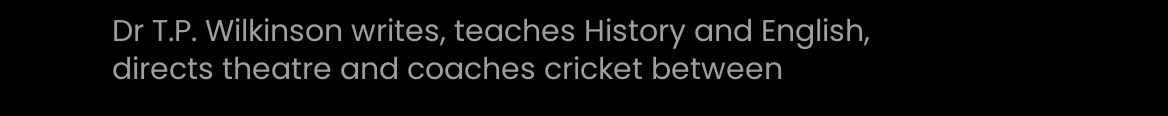Dr T.P. Wilkinson writes, teaches History and English, directs theatre and coaches cricket between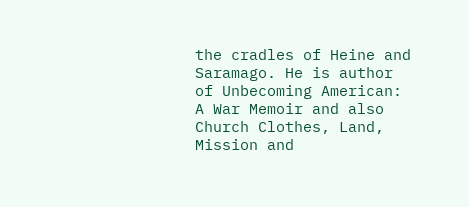the cradles of Heine and Saramago. He is author of Unbecoming American: A War Memoir and also Church Clothes, Land, Mission and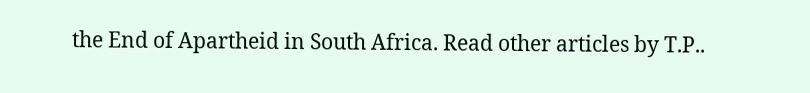the End of Apartheid in South Africa. Read other articles by T.P..